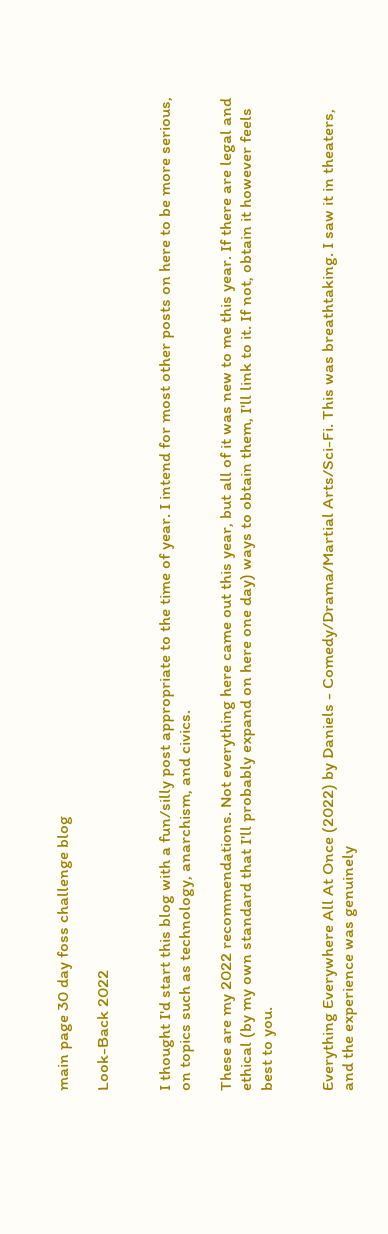main page 30 day foss challenge blog

Look-Back 2022


I thought I'd start this blog with a fun/silly post appropriate to the time of year. I intend for most other posts on here to be more serious, on topics such as technology, anarchism, and civics.

These are my 2022 recommendations. Not everything here came out this year, but all of it was new to me this year. If there are legal and ethical (by my own standard that I'll probably expand on here one day) ways to obtain them, I'll link to it. If not, obtain it however feels best to you.


Everything Everywhere All At Once (2022) by Daniels - Comedy/Drama/Martial Arts/Sci-Fi. This was breathtaking. I saw it in theaters, and the experience was genuinely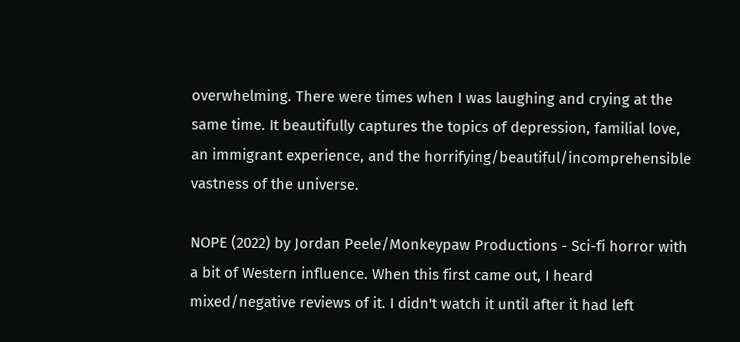overwhelming. There were times when I was laughing and crying at the same time. It beautifully captures the topics of depression, familial love, an immigrant experience, and the horrifying/beautiful/incomprehensible vastness of the universe.

NOPE (2022) by Jordan Peele/Monkeypaw Productions - Sci-fi horror with a bit of Western influence. When this first came out, I heard mixed/negative reviews of it. I didn't watch it until after it had left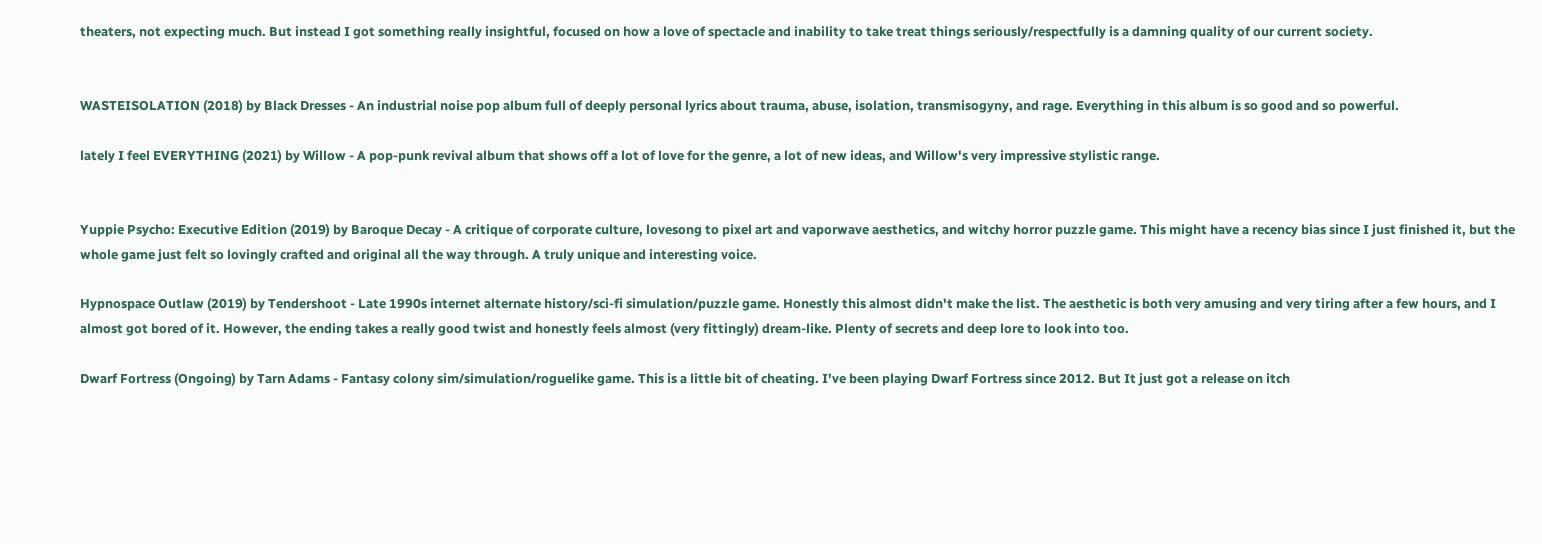theaters, not expecting much. But instead I got something really insightful, focused on how a love of spectacle and inability to take treat things seriously/respectfully is a damning quality of our current society.


WASTEISOLATION (2018) by Black Dresses - An industrial noise pop album full of deeply personal lyrics about trauma, abuse, isolation, transmisogyny, and rage. Everything in this album is so good and so powerful.

lately I feel EVERYTHING (2021) by Willow - A pop-punk revival album that shows off a lot of love for the genre, a lot of new ideas, and Willow's very impressive stylistic range.


Yuppie Psycho: Executive Edition (2019) by Baroque Decay - A critique of corporate culture, lovesong to pixel art and vaporwave aesthetics, and witchy horror puzzle game. This might have a recency bias since I just finished it, but the whole game just felt so lovingly crafted and original all the way through. A truly unique and interesting voice.

Hypnospace Outlaw (2019) by Tendershoot - Late 1990s internet alternate history/sci-fi simulation/puzzle game. Honestly this almost didn't make the list. The aesthetic is both very amusing and very tiring after a few hours, and I almost got bored of it. However, the ending takes a really good twist and honestly feels almost (very fittingly) dream-like. Plenty of secrets and deep lore to look into too.

Dwarf Fortress (Ongoing) by Tarn Adams - Fantasy colony sim/simulation/roguelike game. This is a little bit of cheating. I've been playing Dwarf Fortress since 2012. But It just got a release on itch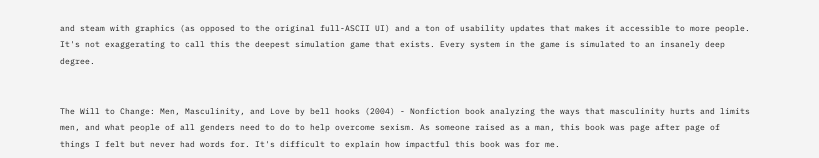and steam with graphics (as opposed to the original full-ASCII UI) and a ton of usability updates that makes it accessible to more people. It's not exaggerating to call this the deepest simulation game that exists. Every system in the game is simulated to an insanely deep degree.


The Will to Change: Men, Masculinity, and Love by bell hooks (2004) - Nonfiction book analyzing the ways that masculinity hurts and limits men, and what people of all genders need to do to help overcome sexism. As someone raised as a man, this book was page after page of things I felt but never had words for. It's difficult to explain how impactful this book was for me.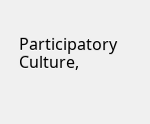Participatory Culture,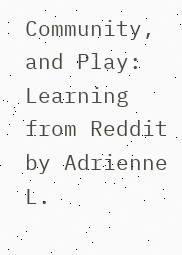Community, and Play: Learning from Reddit by Adrienne L.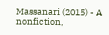Massanari (2015) - A nonfiction,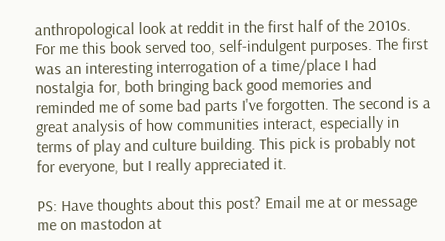anthropological look at reddit in the first half of the 2010s. For me this book served too, self-indulgent purposes. The first was an interesting interrogation of a time/place I had nostalgia for, both bringing back good memories and reminded me of some bad parts I've forgotten. The second is a great analysis of how communities interact, especially in terms of play and culture building. This pick is probably not for everyone, but I really appreciated it.

PS: Have thoughts about this post? Email me at or message me on mastodon at